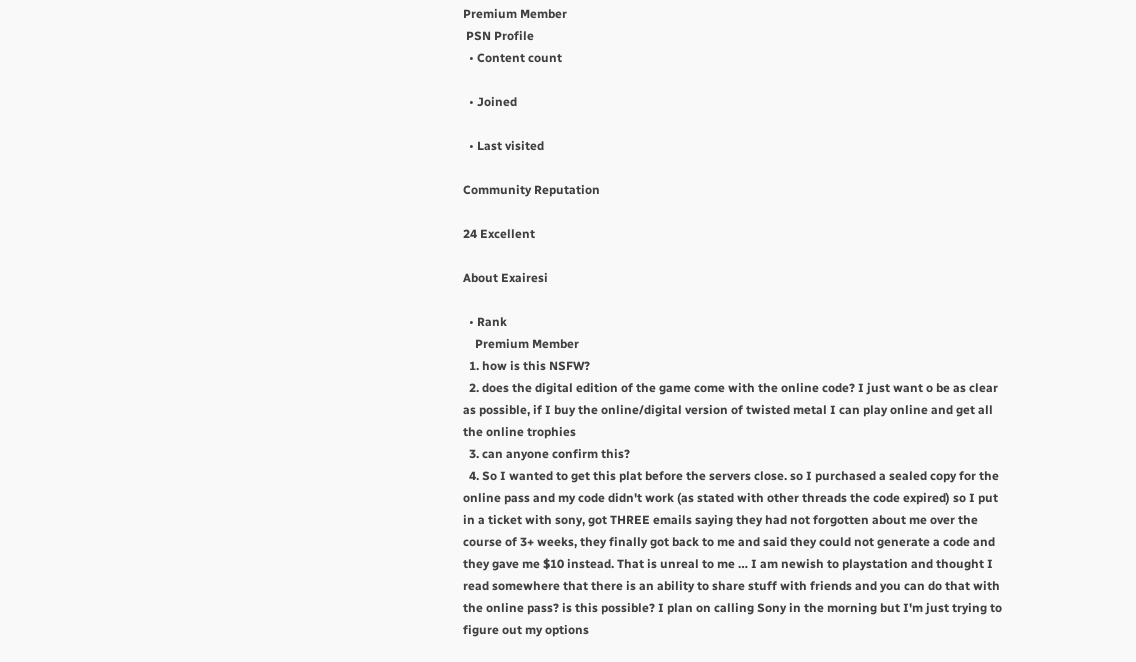Premium Member
 PSN Profile
  • Content count

  • Joined

  • Last visited

Community Reputation

24 Excellent

About Exairesi

  • Rank
    Premium Member
  1. how is this NSFW?
  2. does the digital edition of the game come with the online code? I just want o be as clear as possible, if I buy the online/digital version of twisted metal I can play online and get all the online trophies
  3. can anyone confirm this?
  4. So I wanted to get this plat before the servers close. so I purchased a sealed copy for the online pass and my code didn't work (as stated with other threads the code expired) so I put in a ticket with sony, got THREE emails saying they had not forgotten about me over the course of 3+ weeks, they finally got back to me and said they could not generate a code and they gave me $10 instead. That is unreal to me … I am newish to playstation and thought I read somewhere that there is an ability to share stuff with friends and you can do that with the online pass? is this possible? I plan on calling Sony in the morning but I'm just trying to figure out my options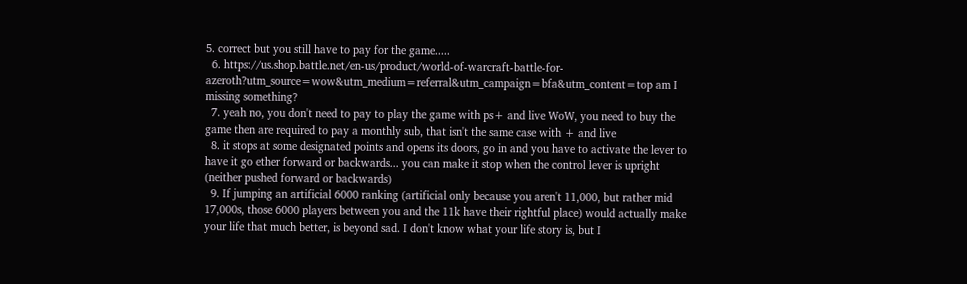5. correct but you still have to pay for the game.....
  6. https://us.shop.battle.net/en-us/product/world-of-warcraft-battle-for-azeroth?utm_source=wow&utm_medium=referral&utm_campaign=bfa&utm_content=top am I missing something?
  7. yeah no, you don't need to pay to play the game with ps+ and live WoW, you need to buy the game then are required to pay a monthly sub, that isn't the same case with + and live
  8. it stops at some designated points and opens its doors, go in and you have to activate the lever to have it go ether forward or backwards... you can make it stop when the control lever is upright (neither pushed forward or backwards)
  9. If jumping an artificial 6000 ranking (artificial only because you aren't 11,000, but rather mid 17,000s, those 6000 players between you and the 11k have their rightful place) would actually make your life that much better, is beyond sad. I don't know what your life story is, but I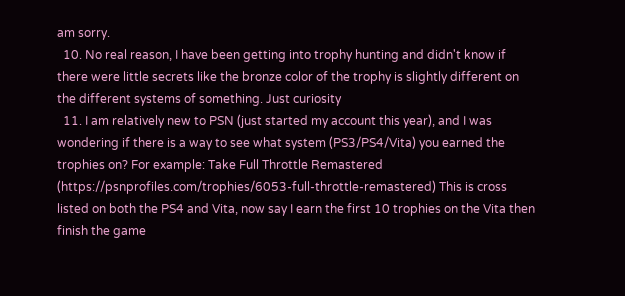am sorry.
  10. No real reason, I have been getting into trophy hunting and didn't know if there were little secrets like the bronze color of the trophy is slightly different on the different systems of something. Just curiosity
  11. I am relatively new to PSN (just started my account this year), and I was wondering if there is a way to see what system (PS3/PS4/Vita) you earned the trophies on? For example: Take Full Throttle Remastered (https://psnprofiles.com/trophies/6053-full-throttle-remastered) This is cross listed on both the PS4 and Vita, now say I earn the first 10 trophies on the Vita then finish the game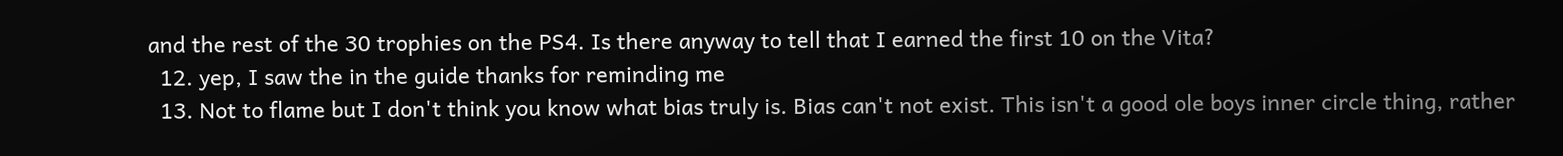and the rest of the 30 trophies on the PS4. Is there anyway to tell that I earned the first 10 on the Vita?
  12. yep, I saw the in the guide thanks for reminding me
  13. Not to flame but I don't think you know what bias truly is. Bias can't not exist. This isn't a good ole boys inner circle thing, rather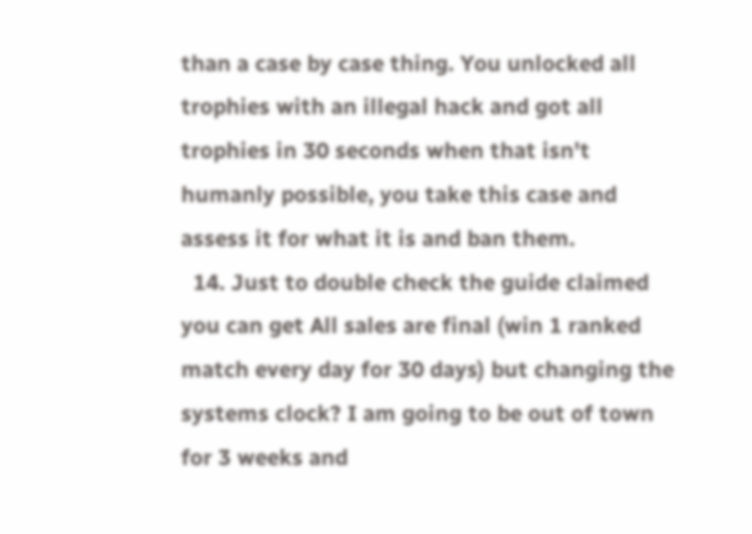than a case by case thing. You unlocked all trophies with an illegal hack and got all trophies in 30 seconds when that isn't humanly possible, you take this case and assess it for what it is and ban them.
  14. Just to double check the guide claimed you can get All sales are final (win 1 ranked match every day for 30 days) but changing the systems clock? I am going to be out of town for 3 weeks and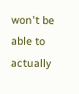won't be able to actually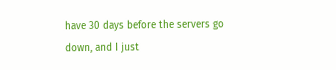have 30 days before the servers go down, and I just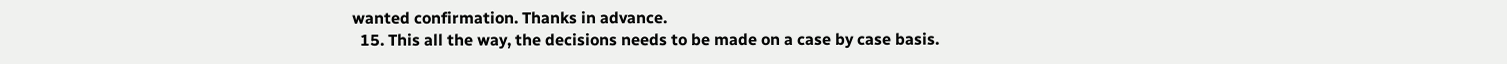wanted confirmation. Thanks in advance.
  15. This all the way, the decisions needs to be made on a case by case basis.